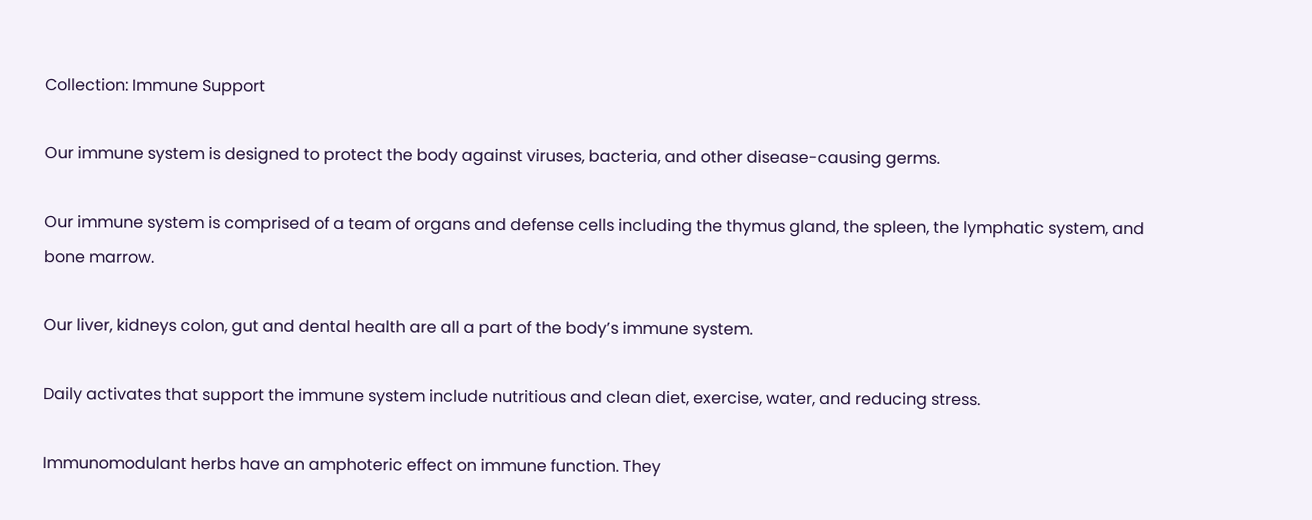Collection: Immune Support

Our immune system is designed to protect the body against viruses, bacteria, and other disease-causing germs.

Our immune system is comprised of a team of organs and defense cells including the thymus gland, the spleen, the lymphatic system, and bone marrow.

Our liver, kidneys colon, gut and dental health are all a part of the body’s immune system.

Daily activates that support the immune system include nutritious and clean diet, exercise, water, and reducing stress.

Immunomodulant herbs have an amphoteric effect on immune function. They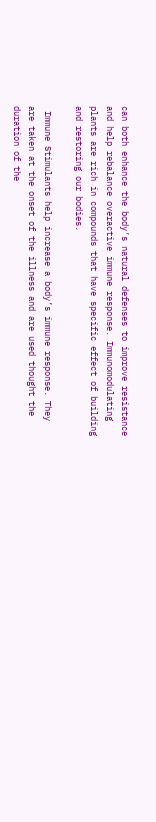can both enhance the body’s natural defenses to improve resistance and help rebalance overactive immune response. Immunomodulating plants are rich in compounds that have specific effect of building and restoring our bodies.

 Immune Stimulants help increase a body’s immune response. They are taken at the onset of the illness and are used thought the duration of the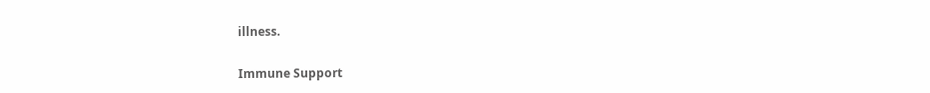illness.

Immune Support